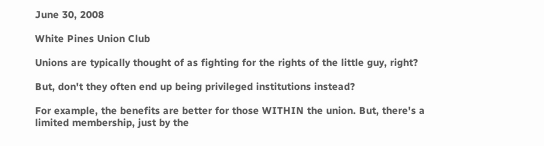June 30, 2008

White Pines Union Club

Unions are typically thought of as fighting for the rights of the little guy, right?

But, don't they often end up being privileged institutions instead?

For example, the benefits are better for those WITHIN the union. But, there's a limited membership, just by the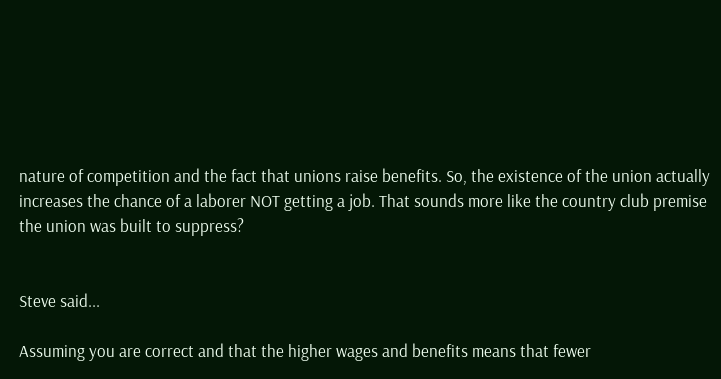nature of competition and the fact that unions raise benefits. So, the existence of the union actually increases the chance of a laborer NOT getting a job. That sounds more like the country club premise the union was built to suppress?


Steve said...

Assuming you are correct and that the higher wages and benefits means that fewer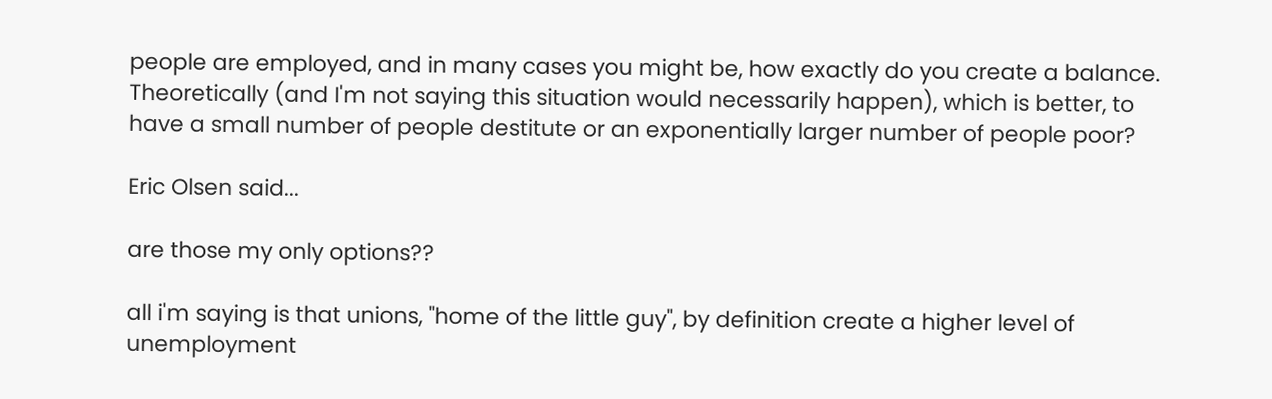people are employed, and in many cases you might be, how exactly do you create a balance. Theoretically (and I'm not saying this situation would necessarily happen), which is better, to have a small number of people destitute or an exponentially larger number of people poor?

Eric Olsen said...

are those my only options??

all i'm saying is that unions, "home of the little guy", by definition create a higher level of unemployment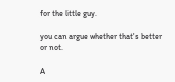for the little guy.

you can argue whether that's better or not.

A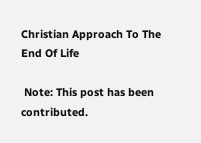Christian Approach To The End Of Life

 Note: This post has been contributed.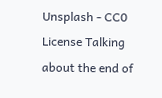Unsplash - CC0 License Talking about the end of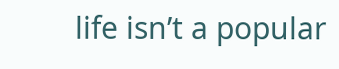life isn’t a popular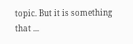topic. But it is something that ...